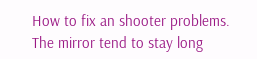How to fix an shooter problems. The mirror tend to stay long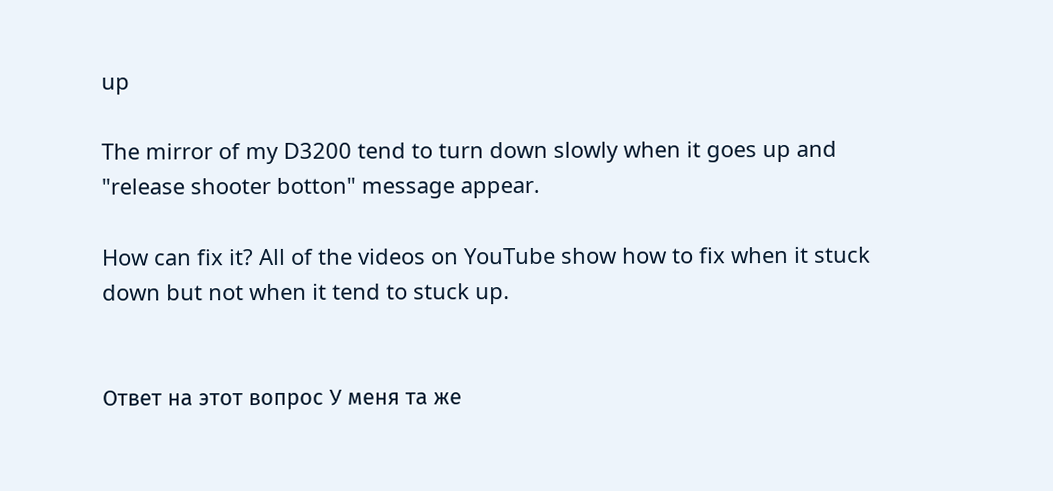up

The mirror of my D3200 tend to turn down slowly when it goes up and "release shooter botton" message appear.

How can fix it? All of the videos on YouTube show how to fix when it stuck down but not when it tend to stuck up.


Ответ на этот вопрос У меня та же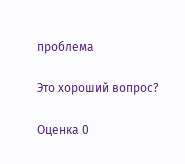проблема

Это хороший вопрос?

Оценка 0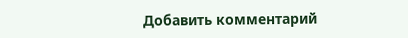Добавить комментарий